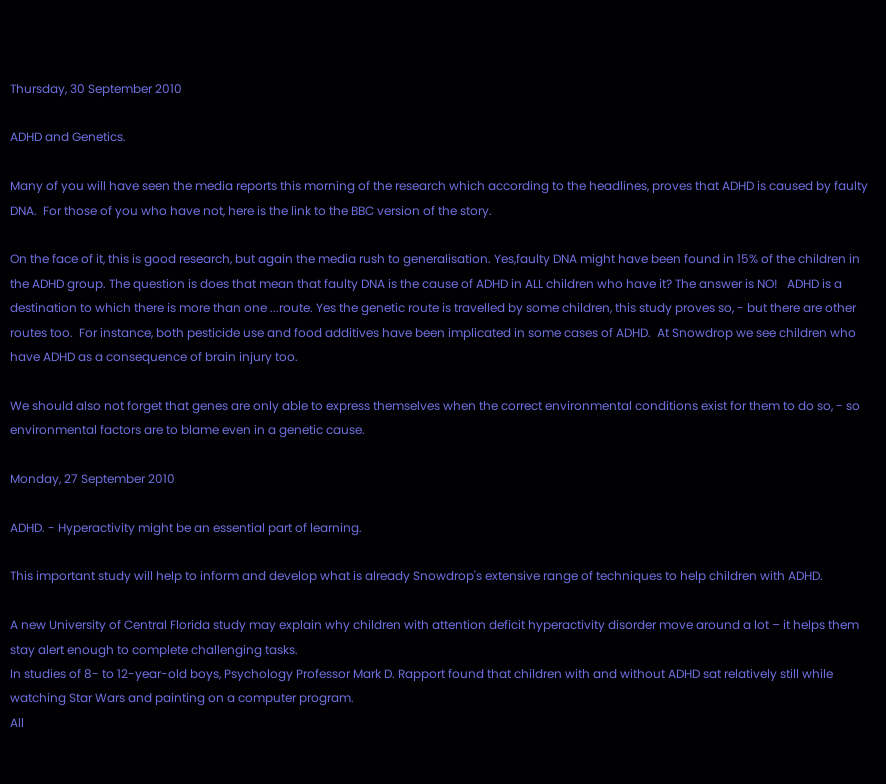Thursday, 30 September 2010

ADHD and Genetics.

Many of you will have seen the media reports this morning of the research which according to the headlines, proves that ADHD is caused by faulty DNA.  For those of you who have not, here is the link to the BBC version of the story.

On the face of it, this is good research, but again the media rush to generalisation. Yes,faulty DNA might have been found in 15% of the children in the ADHD group. The question is does that mean that faulty DNA is the cause of ADHD in ALL children who have it? The answer is NO!   ADHD is a destination to which there is more than one ...route. Yes the genetic route is travelled by some children, this study proves so, - but there are other routes too.  For instance, both pesticide use and food additives have been implicated in some cases of ADHD.  At Snowdrop we see children who have ADHD as a consequence of brain injury too.

We should also not forget that genes are only able to express themselves when the correct environmental conditions exist for them to do so, - so environmental factors are to blame even in a genetic cause.

Monday, 27 September 2010

ADHD. - Hyperactivity might be an essential part of learning.

This important study will help to inform and develop what is already Snowdrop's extensive range of techniques to help children with ADHD.

A new University of Central Florida study may explain why children with attention deficit hyperactivity disorder move around a lot – it helps them stay alert enough to complete challenging tasks.
In studies of 8- to 12-year-old boys, Psychology Professor Mark D. Rapport found that children with and without ADHD sat relatively still while watching Star Wars and painting on a computer program.
All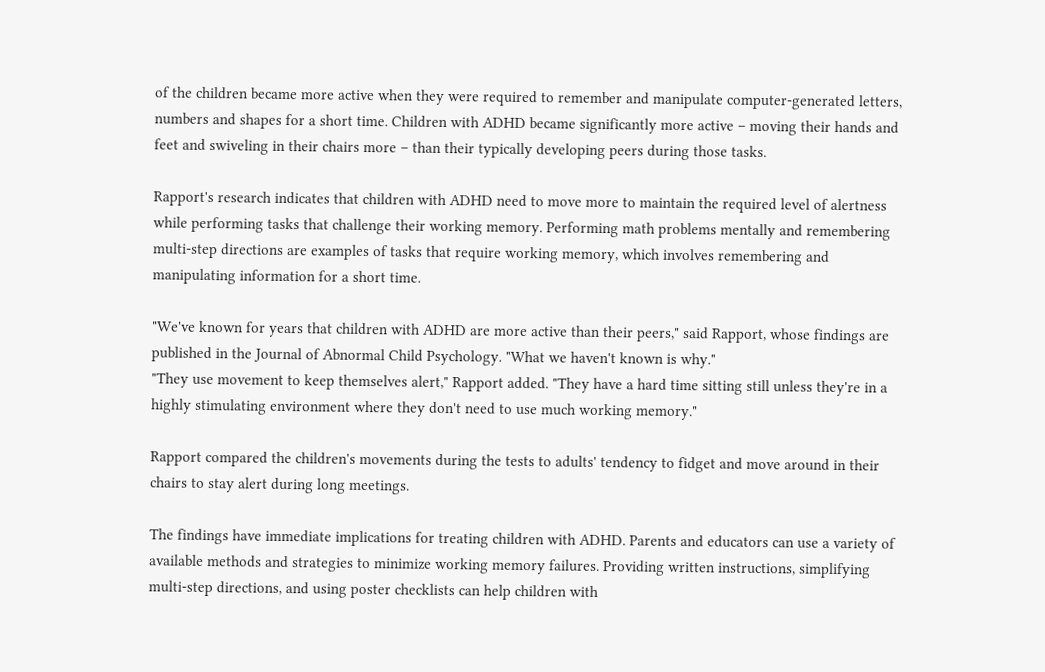of the children became more active when they were required to remember and manipulate computer-generated letters, numbers and shapes for a short time. Children with ADHD became significantly more active – moving their hands and feet and swiveling in their chairs more – than their typically developing peers during those tasks.

Rapport's research indicates that children with ADHD need to move more to maintain the required level of alertness while performing tasks that challenge their working memory. Performing math problems mentally and remembering multi-step directions are examples of tasks that require working memory, which involves remembering and manipulating information for a short time.

"We've known for years that children with ADHD are more active than their peers," said Rapport, whose findings are published in the Journal of Abnormal Child Psychology. "What we haven't known is why."
"They use movement to keep themselves alert," Rapport added. "They have a hard time sitting still unless they're in a highly stimulating environment where they don't need to use much working memory."

Rapport compared the children's movements during the tests to adults' tendency to fidget and move around in their chairs to stay alert during long meetings.

The findings have immediate implications for treating children with ADHD. Parents and educators can use a variety of available methods and strategies to minimize working memory failures. Providing written instructions, simplifying multi-step directions, and using poster checklists can help children with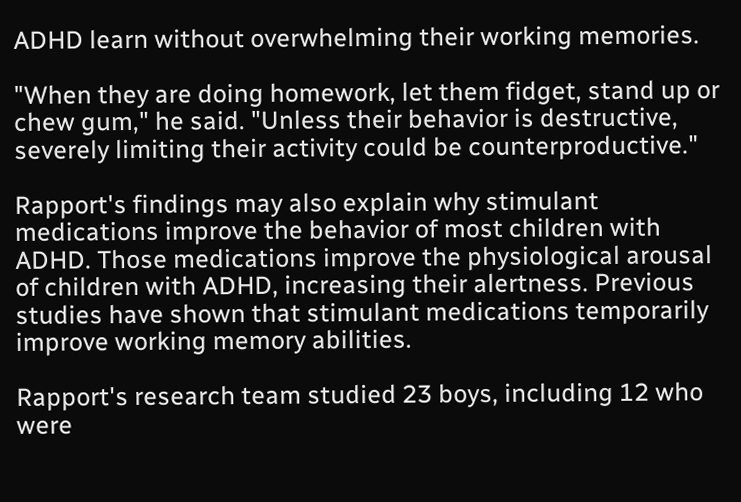ADHD learn without overwhelming their working memories.

"When they are doing homework, let them fidget, stand up or chew gum," he said. "Unless their behavior is destructive, severely limiting their activity could be counterproductive."

Rapport's findings may also explain why stimulant medications improve the behavior of most children with ADHD. Those medications improve the physiological arousal of children with ADHD, increasing their alertness. Previous studies have shown that stimulant medications temporarily improve working memory abilities.

Rapport's research team studied 23 boys, including 12 who were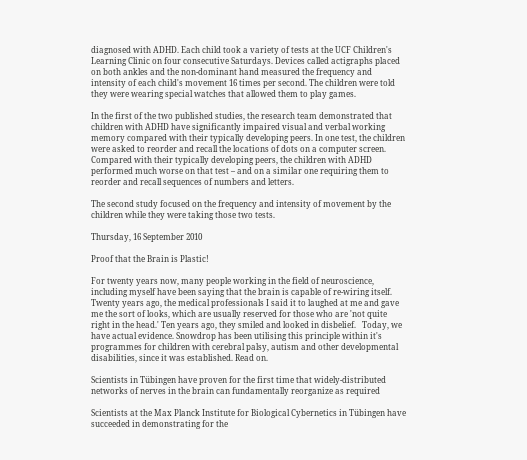diagnosed with ADHD. Each child took a variety of tests at the UCF Children's Learning Clinic on four consecutive Saturdays. Devices called actigraphs placed on both ankles and the non-dominant hand measured the frequency and intensity of each child's movement 16 times per second. The children were told they were wearing special watches that allowed them to play games.

In the first of the two published studies, the research team demonstrated that children with ADHD have significantly impaired visual and verbal working memory compared with their typically developing peers. In one test, the children were asked to reorder and recall the locations of dots on a computer screen. Compared with their typically developing peers, the children with ADHD performed much worse on that test – and on a similar one requiring them to reorder and recall sequences of numbers and letters.

The second study focused on the frequency and intensity of movement by the children while they were taking those two tests.

Thursday, 16 September 2010

Proof that the Brain is Plastic!

For twenty years now, many people working in the field of neuroscience, including myself have been saying that the brain is capable of re-wiring itself. Twenty years ago, the medical professionals I said it to laughed at me and gave me the sort of looks, which are usually reserved for those who are 'not quite right in the head.' Ten years ago, they smiled and looked in disbelief.   Today, we have actual evidence. Snowdrop has been utilising this principle within it's programmes for children with cerebral palsy, autism and other developmental disabilities, since it was established. Read on.

Scientists in Tübingen have proven for the first time that widely-distributed networks of nerves in the brain can fundamentally reorganize as required

Scientists at the Max Planck Institute for Biological Cybernetics in Tübingen have succeeded in demonstrating for the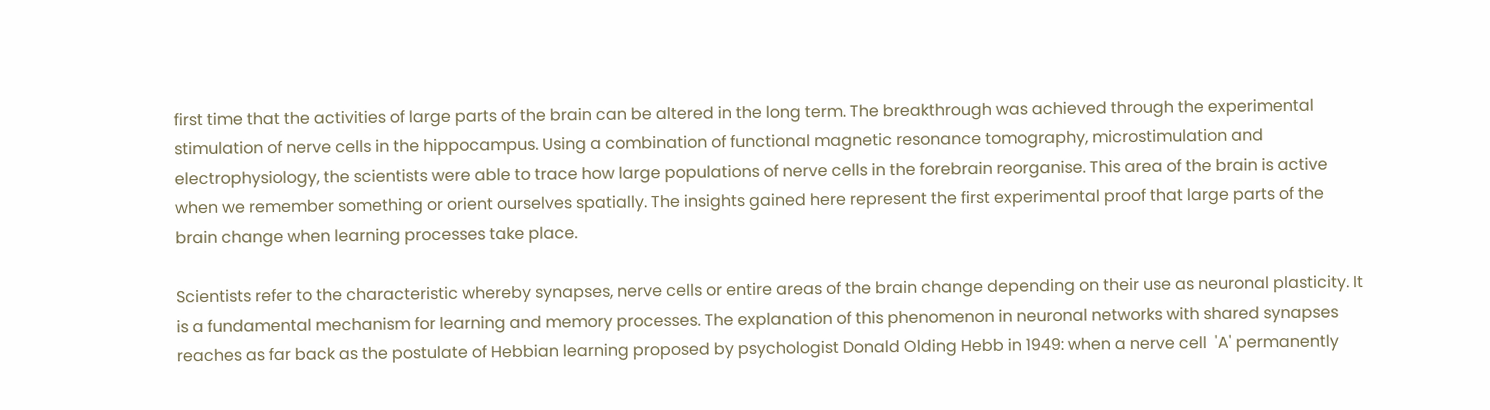first time that the activities of large parts of the brain can be altered in the long term. The breakthrough was achieved through the experimental stimulation of nerve cells in the hippocampus. Using a combination of functional magnetic resonance tomography, microstimulation and electrophysiology, the scientists were able to trace how large populations of nerve cells in the forebrain reorganise. This area of the brain is active when we remember something or orient ourselves spatially. The insights gained here represent the first experimental proof that large parts of the brain change when learning processes take place.

Scientists refer to the characteristic whereby synapses, nerve cells or entire areas of the brain change depending on their use as neuronal plasticity. It is a fundamental mechanism for learning and memory processes. The explanation of this phenomenon in neuronal networks with shared synapses reaches as far back as the postulate of Hebbian learning proposed by psychologist Donald Olding Hebb in 1949: when a nerve cell  'A' permanently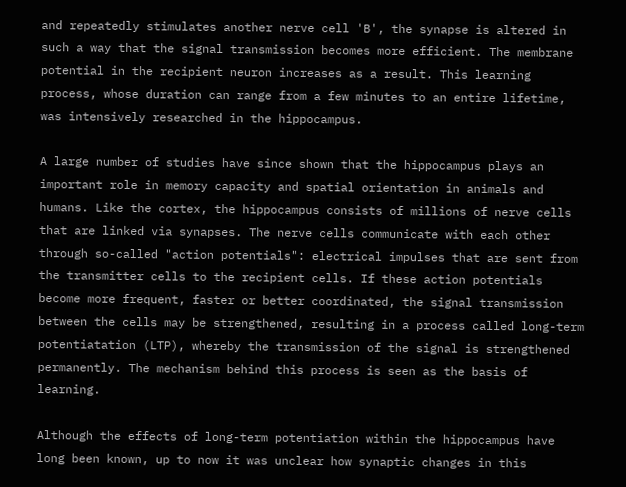and repeatedly stimulates another nerve cell 'B', the synapse is altered in such a way that the signal transmission becomes more efficient. The membrane potential in the recipient neuron increases as a result. This learning process, whose duration can range from a few minutes to an entire lifetime, was intensively researched in the hippocampus.

A large number of studies have since shown that the hippocampus plays an important role in memory capacity and spatial orientation in animals and humans. Like the cortex, the hippocampus consists of millions of nerve cells that are linked via synapses. The nerve cells communicate with each other through so-called "action potentials": electrical impulses that are sent from the transmitter cells to the recipient cells. If these action potentials become more frequent, faster or better coordinated, the signal transmission between the cells may be strengthened, resulting in a process called long-term potentiatation (LTP), whereby the transmission of the signal is strengthened permanently. The mechanism behind this process is seen as the basis of learning.

Although the effects of long-term potentiation within the hippocampus have long been known, up to now it was unclear how synaptic changes in this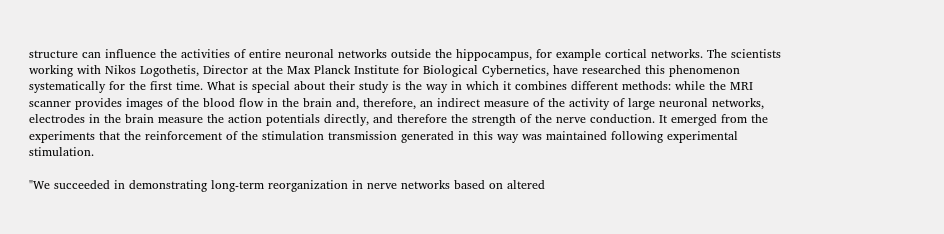structure can influence the activities of entire neuronal networks outside the hippocampus, for example cortical networks. The scientists working with Nikos Logothetis, Director at the Max Planck Institute for Biological Cybernetics, have researched this phenomenon systematically for the first time. What is special about their study is the way in which it combines different methods: while the MRI scanner provides images of the blood flow in the brain and, therefore, an indirect measure of the activity of large neuronal networks, electrodes in the brain measure the action potentials directly, and therefore the strength of the nerve conduction. It emerged from the experiments that the reinforcement of the stimulation transmission generated in this way was maintained following experimental stimulation.

"We succeeded in demonstrating long-term reorganization in nerve networks based on altered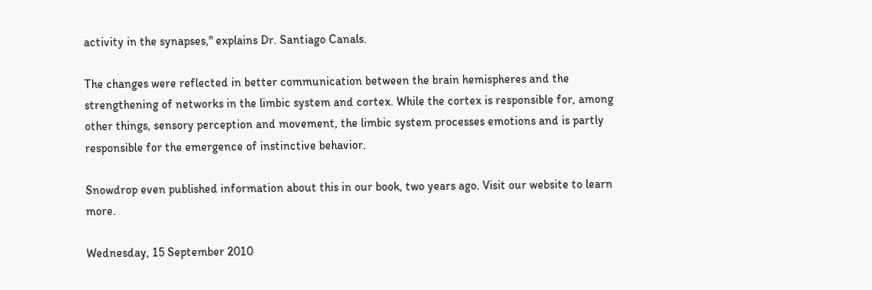activity in the synapses," explains Dr. Santiago Canals.

The changes were reflected in better communication between the brain hemispheres and the strengthening of networks in the limbic system and cortex. While the cortex is responsible for, among other things, sensory perception and movement, the limbic system processes emotions and is partly responsible for the emergence of instinctive behavior.

Snowdrop even published information about this in our book, two years ago. Visit our website to learn more.

Wednesday, 15 September 2010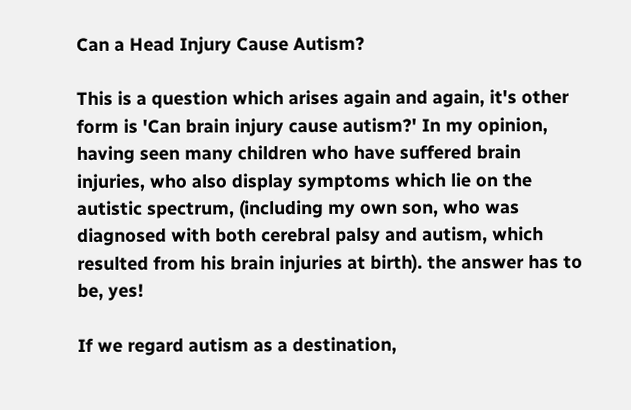Can a Head Injury Cause Autism?

This is a question which arises again and again, it's other form is 'Can brain injury cause autism?' In my opinion, having seen many children who have suffered brain injuries, who also display symptoms which lie on the autistic spectrum, (including my own son, who was diagnosed with both cerebral palsy and autism, which resulted from his brain injuries at birth). the answer has to be, yes!

If we regard autism as a destination,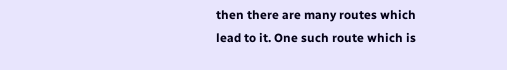then there are many routes which lead to it. One such route which is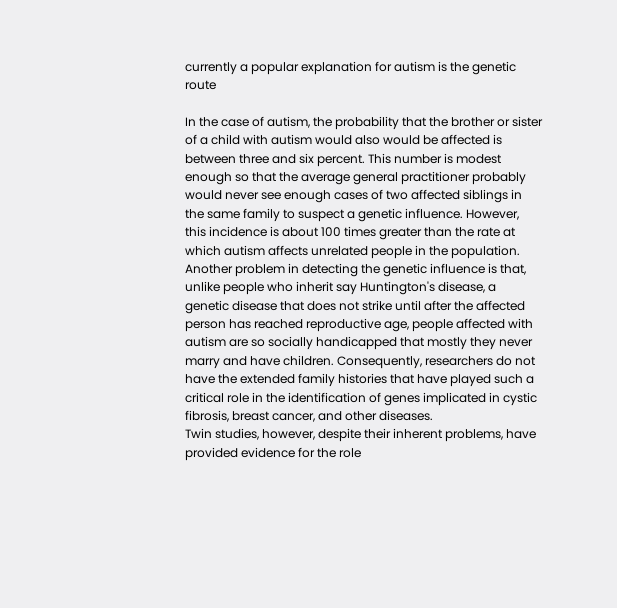currently a popular explanation for autism is the genetic route

In the case of autism, the probability that the brother or sister of a child with autism would also would be affected is between three and six percent. This number is modest enough so that the average general practitioner probably would never see enough cases of two affected siblings in the same family to suspect a genetic influence. However, this incidence is about 100 times greater than the rate at which autism affects unrelated people in the population. Another problem in detecting the genetic influence is that, unlike people who inherit say Huntington's disease, a genetic disease that does not strike until after the affected person has reached reproductive age, people affected with autism are so socially handicapped that mostly they never marry and have children. Consequently, researchers do not have the extended family histories that have played such a critical role in the identification of genes implicated in cystic fibrosis, breast cancer, and other diseases.
Twin studies, however, despite their inherent problems, have provided evidence for the role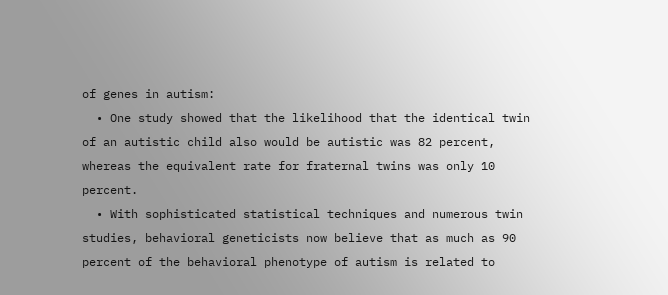of genes in autism:
  • One study showed that the likelihood that the identical twin of an autistic child also would be autistic was 82 percent, whereas the equivalent rate for fraternal twins was only 10 percent.
  • With sophisticated statistical techniques and numerous twin studies, behavioral geneticists now believe that as much as 90 percent of the behavioral phenotype of autism is related to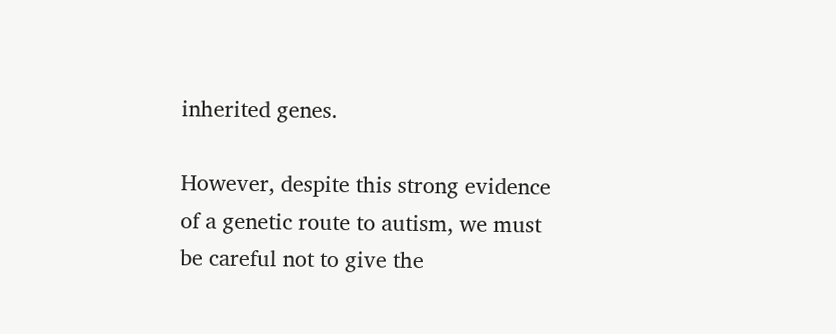inherited genes.

However, despite this strong evidence of a genetic route to autism, we must be careful not to give the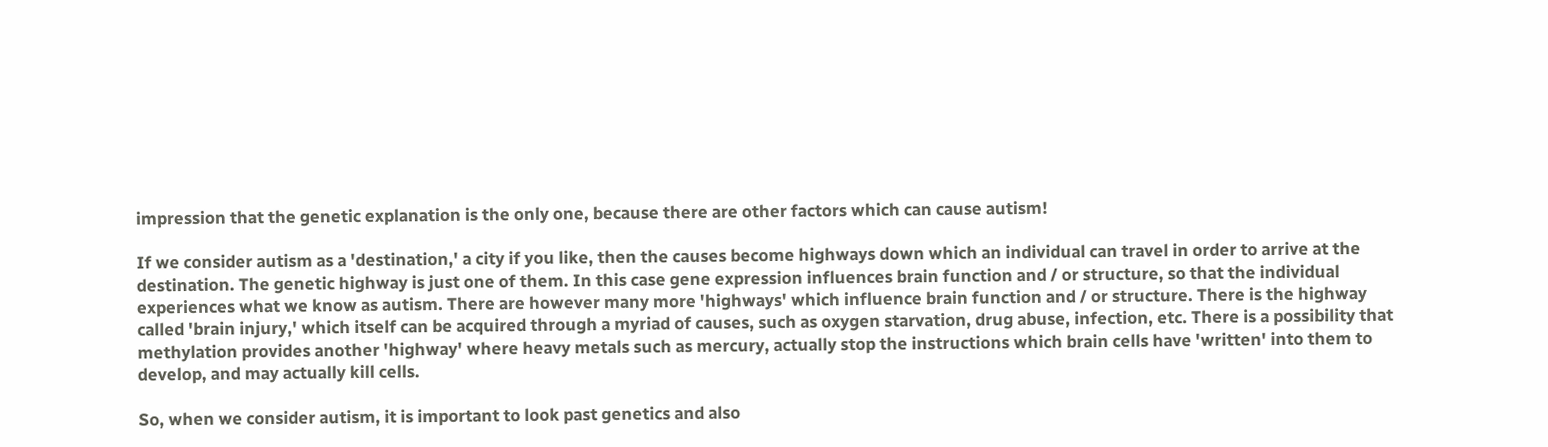impression that the genetic explanation is the only one, because there are other factors which can cause autism!

If we consider autism as a 'destination,' a city if you like, then the causes become highways down which an individual can travel in order to arrive at the destination. The genetic highway is just one of them. In this case gene expression influences brain function and / or structure, so that the individual experiences what we know as autism. There are however many more 'highways' which influence brain function and / or structure. There is the highway called 'brain injury,' which itself can be acquired through a myriad of causes, such as oxygen starvation, drug abuse, infection, etc. There is a possibility that methylation provides another 'highway' where heavy metals such as mercury, actually stop the instructions which brain cells have 'written' into them to develop, and may actually kill cells.

So, when we consider autism, it is important to look past genetics and also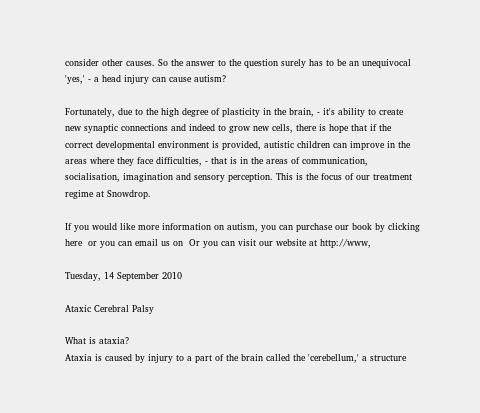consider other causes. So the answer to the question surely has to be an unequivocal 'yes,' - a head injury can cause autism?

Fortunately, due to the high degree of plasticity in the brain, - it's ability to create new synaptic connections and indeed to grow new cells, there is hope that if the correct developmental environment is provided, autistic children can improve in the areas where they face difficulties, - that is in the areas of communication, socialisation, imagination and sensory perception. This is the focus of our treatment regime at Snowdrop.

If you would like more information on autism, you can purchase our book by clicking here  or you can email us on  Or you can visit our website at http://www,

Tuesday, 14 September 2010

Ataxic Cerebral Palsy

What is ataxia?
Ataxia is caused by injury to a part of the brain called the 'cerebellum,' a structure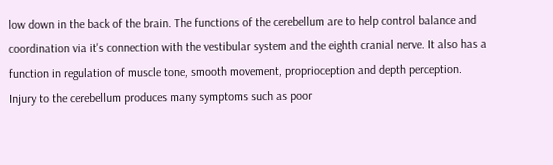low down in the back of the brain. The functions of the cerebellum are to help control balance and coordination via it's connection with the vestibular system and the eighth cranial nerve. It also has a function in regulation of muscle tone, smooth movement, proprioception and depth perception.
Injury to the cerebellum produces many symptoms such as poor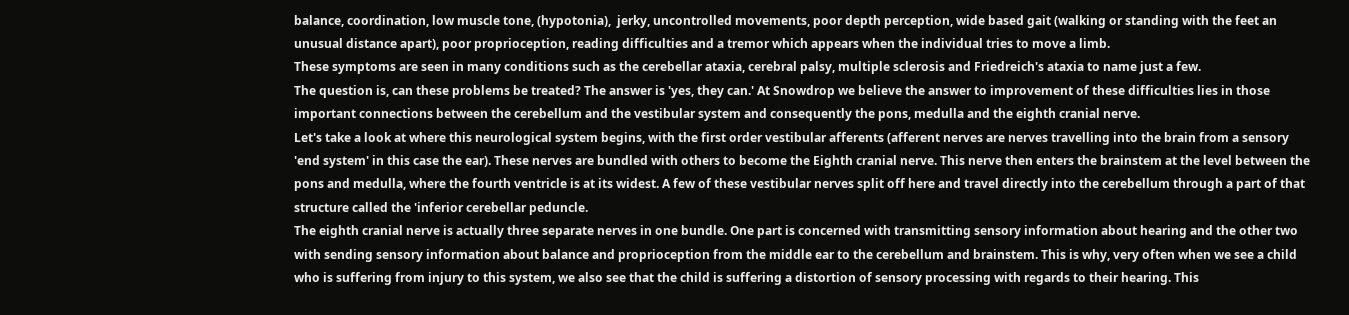balance, coordination, low muscle tone, (hypotonia),  jerky, uncontrolled movements, poor depth perception, wide based gait (walking or standing with the feet an unusual distance apart), poor proprioception, reading difficulties and a tremor which appears when the individual tries to move a limb.
These symptoms are seen in many conditions such as the cerebellar ataxia, cerebral palsy, multiple sclerosis and Friedreich's ataxia to name just a few.
The question is, can these problems be treated? The answer is 'yes, they can.' At Snowdrop we believe the answer to improvement of these difficulties lies in those important connections between the cerebellum and the vestibular system and consequently the pons, medulla and the eighth cranial nerve.
Let's take a look at where this neurological system begins, with the first order vestibular afferents (afferent nerves are nerves travelling into the brain from a sensory 'end system' in this case the ear). These nerves are bundled with others to become the Eighth cranial nerve. This nerve then enters the brainstem at the level between the pons and medulla, where the fourth ventricle is at its widest. A few of these vestibular nerves split off here and travel directly into the cerebellum through a part of that structure called the 'inferior cerebellar peduncle.
The eighth cranial nerve is actually three separate nerves in one bundle. One part is concerned with transmitting sensory information about hearing and the other two with sending sensory information about balance and proprioception from the middle ear to the cerebellum and brainstem. This is why, very often when we see a child who is suffering from injury to this system, we also see that the child is suffering a distortion of sensory processing with regards to their hearing. This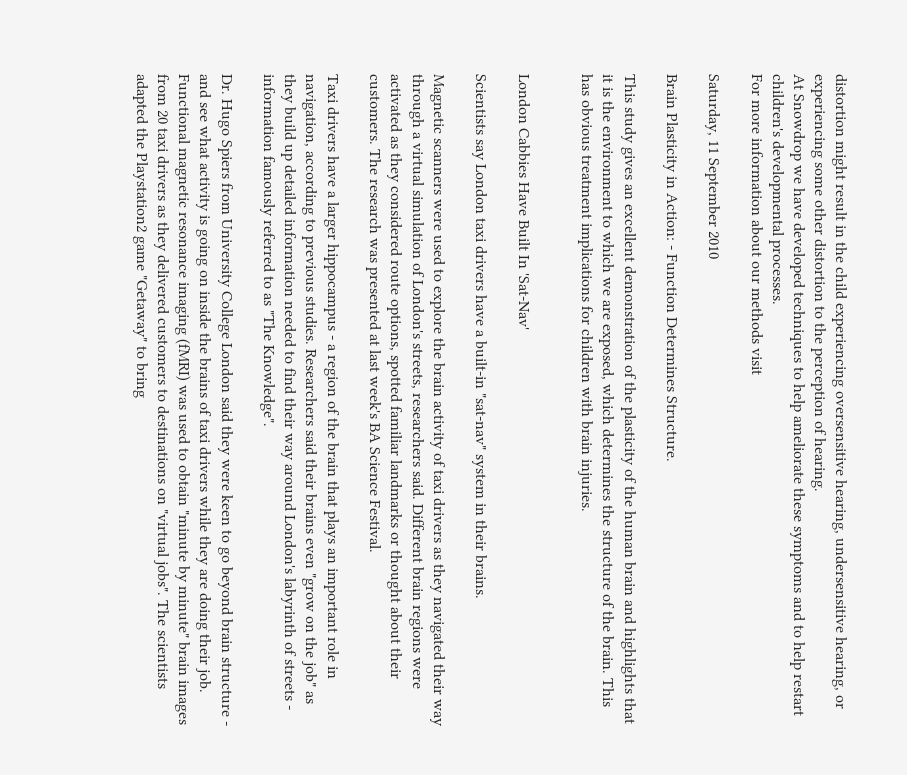distortion might result in the child experiencing oversensitive hearing, undersensitive hearing, or experiencing some other distortion to the perception of hearing.
At Snowdrop we have developed techniques to help ameliorate these symptoms and to help restart children's developmental processes.
For more information about our methods visit

Saturday, 11 September 2010

Brain Plasticity in Action: - Function Determines Structure.

This study gives an excellent demonstration of the plasticity of the human brain and highlights that it is the environment to which we are exposed, which determines the structure of the brain. This has obvious treatment implications for children with brain injuries.


London Cabbies Have Built In 'Sat-Nav'

Scientists say London taxi drivers have a built-in "sat-nav" system in their brains.

Magnetic scanners were used to explore the brain activity of taxi drivers as they navigated their way through a virtual simulation of London's streets, researchers said. Different brain regions were activated as they considered route options, spotted familiar landmarks or thought about their customers. The research was presented at last week's BA Science Festival.

Taxi drivers have a larger hippocampus - a region of the brain that plays an important role in navigation, according to previous studies. Researchers said their brains even "grow on the job" as they build up detailed information needed to find their way around London's labyrinth of streets - information famously referred to as "The Knowledge".

Dr. Hugo Spiers from University College London said they were keen to go beyond brain structure - and see what activity is going on inside the brains of taxi drivers while they are doing their job.  Functional magnetic resonance imaging (fMRI) was used to obtain "minute by minute" brain images from 20 taxi drivers as they delivered customers to destinations on "virtual jobs". The scientists adapted the Playstation2 game "Getaway" to bring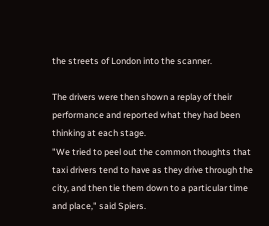the streets of London into the scanner.

The drivers were then shown a replay of their performance and reported what they had been thinking at each stage.
"We tried to peel out the common thoughts that taxi drivers tend to have as they drive through the city, and then tie them down to a particular time and place," said Spiers.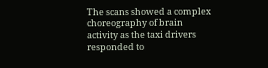The scans showed a complex choreography of brain activity as the taxi drivers responded to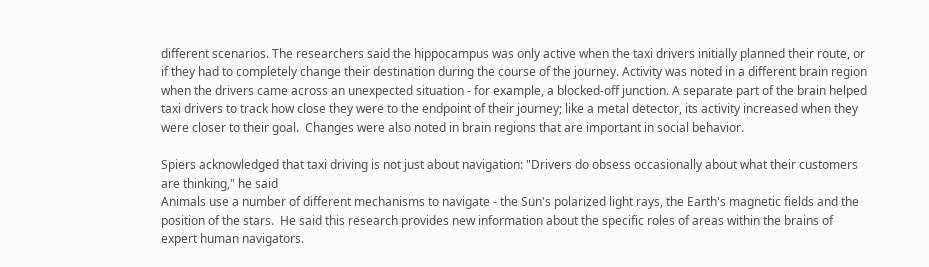different scenarios. The researchers said the hippocampus was only active when the taxi drivers initially planned their route, or if they had to completely change their destination during the course of the journey. Activity was noted in a different brain region when the drivers came across an unexpected situation - for example, a blocked-off junction. A separate part of the brain helped taxi drivers to track how close they were to the endpoint of their journey; like a metal detector, its activity increased when they were closer to their goal.  Changes were also noted in brain regions that are important in social behavior.

Spiers acknowledged that taxi driving is not just about navigation: "Drivers do obsess occasionally about what their customers are thinking," he said
Animals use a number of different mechanisms to navigate - the Sun's polarized light rays, the Earth's magnetic fields and the position of the stars.  He said this research provides new information about the specific roles of areas within the brains of expert human navigators.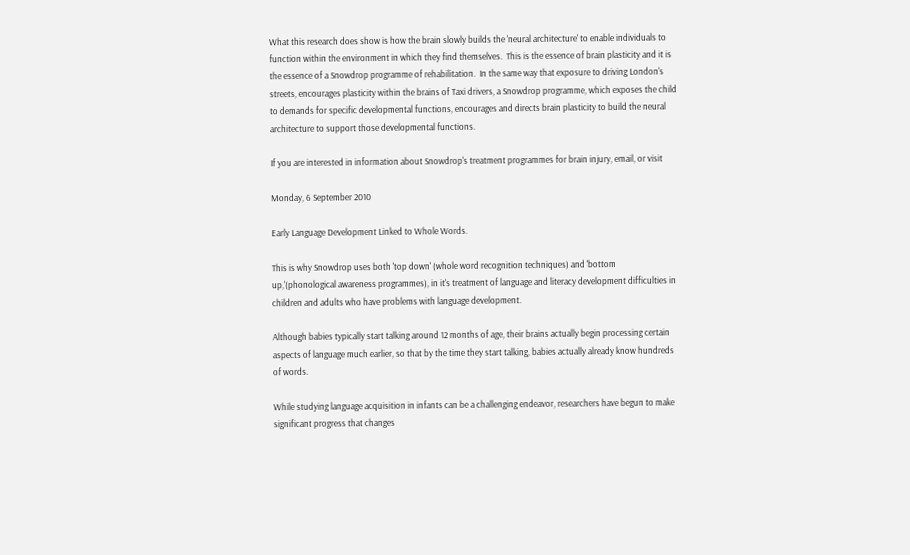What this research does show is how the brain slowly builds the 'neural architecture' to enable individuals to function within the environment in which they find themselves.  This is the essence of brain plasticity and it is the essence of a Snowdrop programme of rehabilitation.  In the same way that exposure to driving London's streets, encourages plasticity within the brains of Taxi drivers, a Snowdrop programme, which exposes the child to demands for specific developmental functions, encourages and directs brain plasticity to build the neural architecture to support those developmental functions.

If you are interested in information about Snowdrop's treatment programmes for brain injury, email, or visit

Monday, 6 September 2010

Early Language Development Linked to Whole Words.

This is why Snowdrop uses both 'top down' (whole word recognition techniques) and 'bottom up,'(phonological awareness programmes), in it's treatment of language and literacy development difficulties in children and adults who have problems with language development.

Although babies typically start talking around 12 months of age, their brains actually begin processing certain aspects of language much earlier, so that by the time they start talking, babies actually already know hundreds of words.

While studying language acquisition in infants can be a challenging endeavor, researchers have begun to make significant progress that changes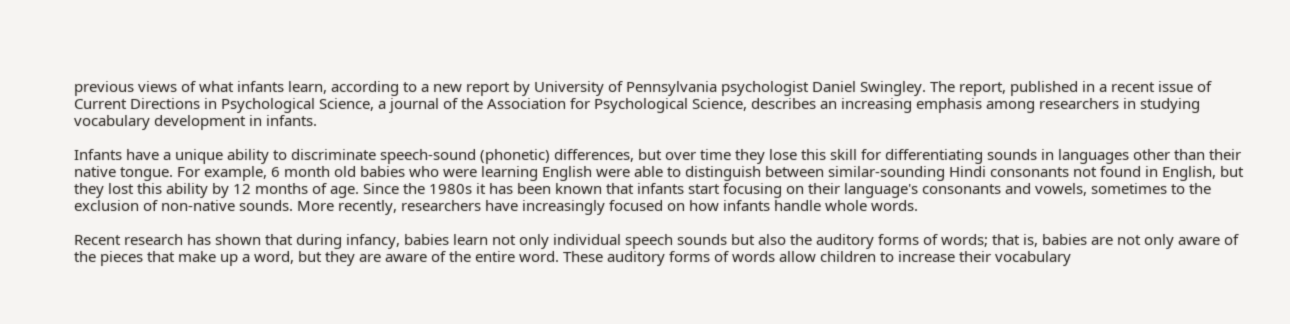previous views of what infants learn, according to a new report by University of Pennsylvania psychologist Daniel Swingley. The report, published in a recent issue of Current Directions in Psychological Science, a journal of the Association for Psychological Science, describes an increasing emphasis among researchers in studying vocabulary development in infants.

Infants have a unique ability to discriminate speech-sound (phonetic) differences, but over time they lose this skill for differentiating sounds in languages other than their native tongue. For example, 6 month old babies who were learning English were able to distinguish between similar-sounding Hindi consonants not found in English, but they lost this ability by 12 months of age. Since the 1980s it has been known that infants start focusing on their language's consonants and vowels, sometimes to the exclusion of non-native sounds. More recently, researchers have increasingly focused on how infants handle whole words.

Recent research has shown that during infancy, babies learn not only individual speech sounds but also the auditory forms of words; that is, babies are not only aware of the pieces that make up a word, but they are aware of the entire word. These auditory forms of words allow children to increase their vocabulary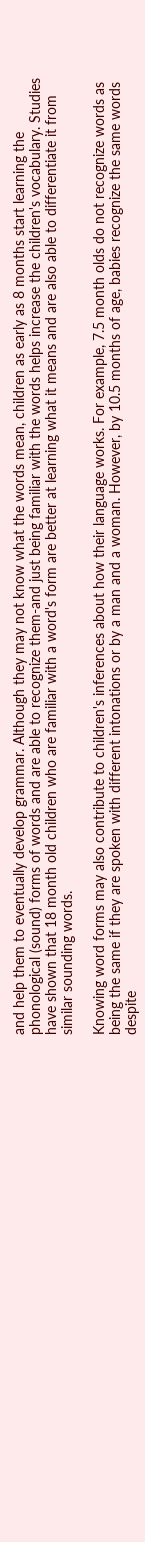and help them to eventually develop grammar. Although they may not know what the words mean, children as early as 8 months start learning the phonological (sound) forms of words and are able to recognize them-and just being familiar with the words helps increase the children's vocabulary. Studies have shown that 18 month old children who are familiar with a word's form are better at learning what it means and are also able to differentiate it from similar sounding words.

Knowing word forms may also contribute to children's inferences about how their language works. For example, 7.5 month olds do not recognize words as being the same if they are spoken with different intonations or by a man and a woman. However, by 10.5 months of age, babies recognize the same words despite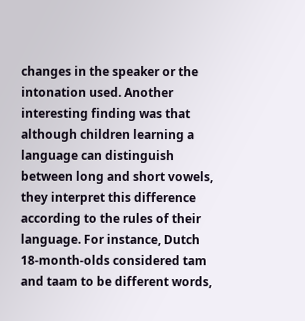changes in the speaker or the intonation used. Another interesting finding was that although children learning a language can distinguish between long and short vowels, they interpret this difference according to the rules of their language. For instance, Dutch 18-month-olds considered tam and taam to be different words,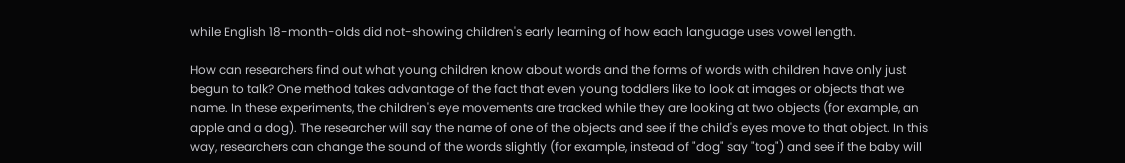while English 18-month-olds did not-showing children's early learning of how each language uses vowel length.

How can researchers find out what young children know about words and the forms of words with children have only just begun to talk? One method takes advantage of the fact that even young toddlers like to look at images or objects that we name. In these experiments, the children's eye movements are tracked while they are looking at two objects (for example, an apple and a dog). The researcher will say the name of one of the objects and see if the child's eyes move to that object. In this way, researchers can change the sound of the words slightly (for example, instead of "dog" say "tog") and see if the baby will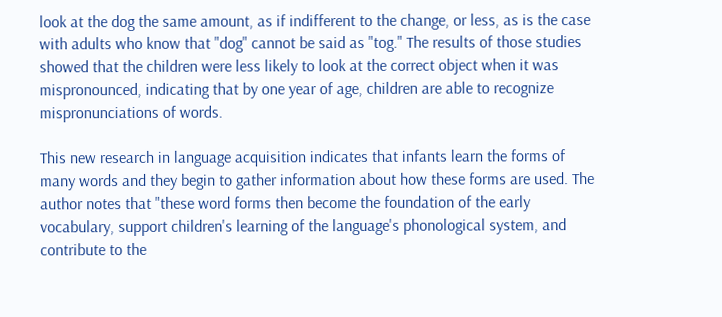look at the dog the same amount, as if indifferent to the change, or less, as is the case with adults who know that "dog" cannot be said as "tog." The results of those studies showed that the children were less likely to look at the correct object when it was mispronounced, indicating that by one year of age, children are able to recognize mispronunciations of words.

This new research in language acquisition indicates that infants learn the forms of many words and they begin to gather information about how these forms are used. The author notes that "these word forms then become the foundation of the early vocabulary, support children's learning of the language's phonological system, and contribute to the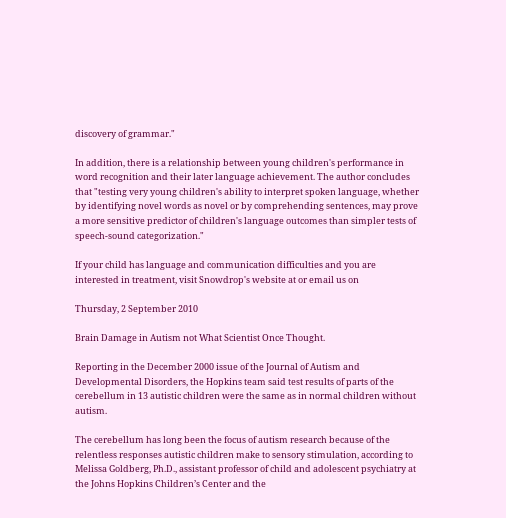discovery of grammar."

In addition, there is a relationship between young children's performance in word recognition and their later language achievement. The author concludes that "testing very young children's ability to interpret spoken language, whether by identifying novel words as novel or by comprehending sentences, may prove a more sensitive predictor of children's language outcomes than simpler tests of speech-sound categorization."

If your child has language and communication difficulties and you are interested in treatment, visit Snowdrop's website at or email us on

Thursday, 2 September 2010

Brain Damage in Autism not What Scientist Once Thought.

Reporting in the December 2000 issue of the Journal of Autism and Developmental Disorders, the Hopkins team said test results of parts of the cerebellum in 13 autistic children were the same as in normal children without autism.

The cerebellum has long been the focus of autism research because of the relentless responses autistic children make to sensory stimulation, according to Melissa Goldberg, Ph.D., assistant professor of child and adolescent psychiatry at the Johns Hopkins Children’s Center and the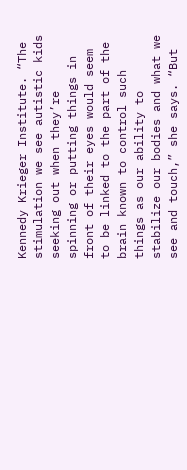Kennedy Krieger Institute. “The stimulation we see autistic kids seeking out when they’re spinning or putting things in front of their eyes would seem to be linked to the part of the brain known to control such things as our ability to stabilize our bodies and what we see and touch,” she says. “But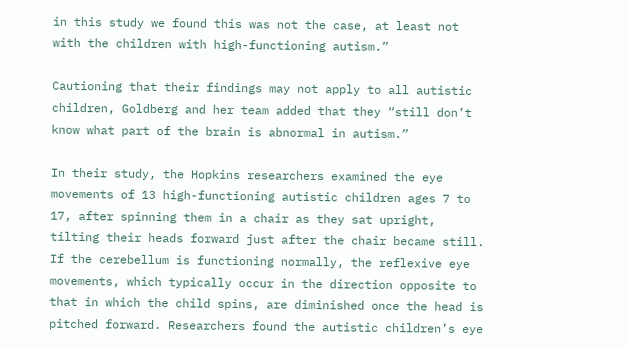in this study we found this was not the case, at least not with the children with high-functioning autism.”

Cautioning that their findings may not apply to all autistic children, Goldberg and her team added that they “still don’t know what part of the brain is abnormal in autism.”

In their study, the Hopkins researchers examined the eye movements of 13 high-functioning autistic children ages 7 to 17, after spinning them in a chair as they sat upright, tilting their heads forward just after the chair became still. If the cerebellum is functioning normally, the reflexive eye movements, which typically occur in the direction opposite to that in which the child spins, are diminished once the head is pitched forward. Researchers found the autistic children’s eye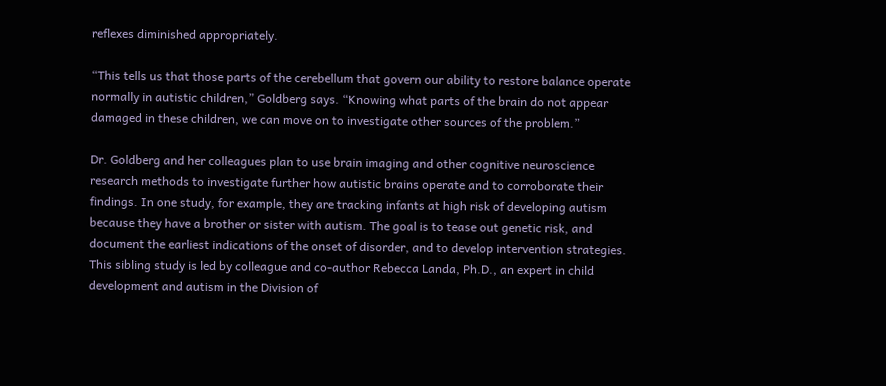reflexes diminished appropriately.

“This tells us that those parts of the cerebellum that govern our ability to restore balance operate normally in autistic children,” Goldberg says. “Knowing what parts of the brain do not appear damaged in these children, we can move on to investigate other sources of the problem.”

Dr. Goldberg and her colleagues plan to use brain imaging and other cognitive neuroscience research methods to investigate further how autistic brains operate and to corroborate their findings. In one study, for example, they are tracking infants at high risk of developing autism because they have a brother or sister with autism. The goal is to tease out genetic risk, and document the earliest indications of the onset of disorder, and to develop intervention strategies. This sibling study is led by colleague and co-author Rebecca Landa, Ph.D., an expert in child development and autism in the Division of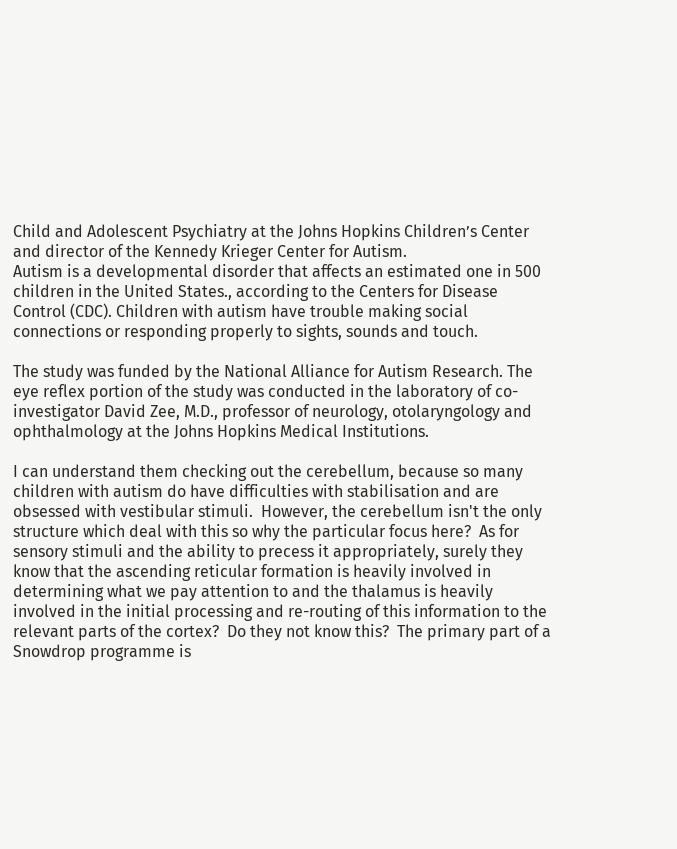Child and Adolescent Psychiatry at the Johns Hopkins Children’s Center and director of the Kennedy Krieger Center for Autism.
Autism is a developmental disorder that affects an estimated one in 500 children in the United States., according to the Centers for Disease Control (CDC). Children with autism have trouble making social connections or responding properly to sights, sounds and touch.

The study was funded by the National Alliance for Autism Research. The eye reflex portion of the study was conducted in the laboratory of co-investigator David Zee, M.D., professor of neurology, otolaryngology and ophthalmology at the Johns Hopkins Medical Institutions.

I can understand them checking out the cerebellum, because so many children with autism do have difficulties with stabilisation and are obsessed with vestibular stimuli.  However, the cerebellum isn't the only structure which deal with this so why the particular focus here?  As for sensory stimuli and the ability to precess it appropriately, surely they know that the ascending reticular formation is heavily involved in determining what we pay attention to and the thalamus is heavily involved in the initial processing and re-routing of this information to the relevant parts of the cortex?  Do they not know this?  The primary part of a Snowdrop programme is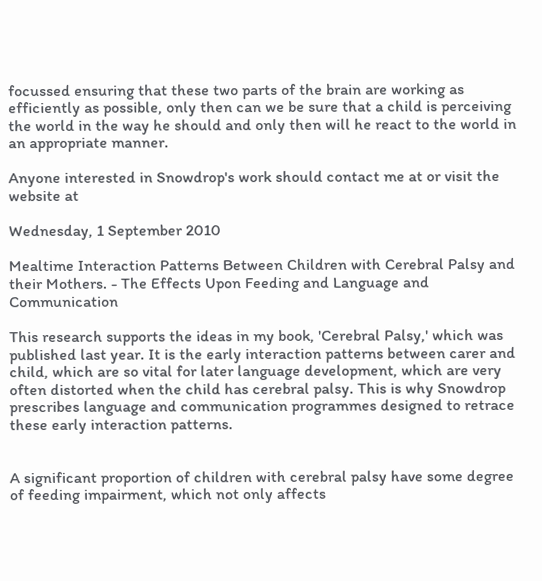focussed ensuring that these two parts of the brain are working as efficiently as possible, only then can we be sure that a child is perceiving the world in the way he should and only then will he react to the world in an appropriate manner.

Anyone interested in Snowdrop's work should contact me at or visit the website at

Wednesday, 1 September 2010

Mealtime Interaction Patterns Between Children with Cerebral Palsy and their Mothers. - The Effects Upon Feeding and Language and Communication

This research supports the ideas in my book, 'Cerebral Palsy,' which was published last year. It is the early interaction patterns between carer and child, which are so vital for later language development, which are very often distorted when the child has cerebral palsy. This is why Snowdrop prescribes language and communication programmes designed to retrace these early interaction patterns.


A significant proportion of children with cerebral palsy have some degree of feeding impairment, which not only affects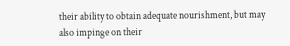their ability to obtain adequate nourishment, but may also impinge on their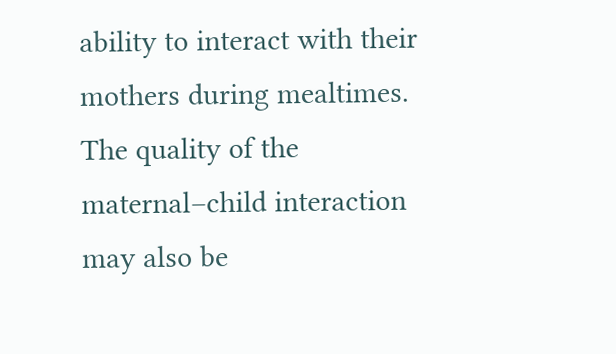ability to interact with their mothers during mealtimes. The quality of the maternal–child interaction may also be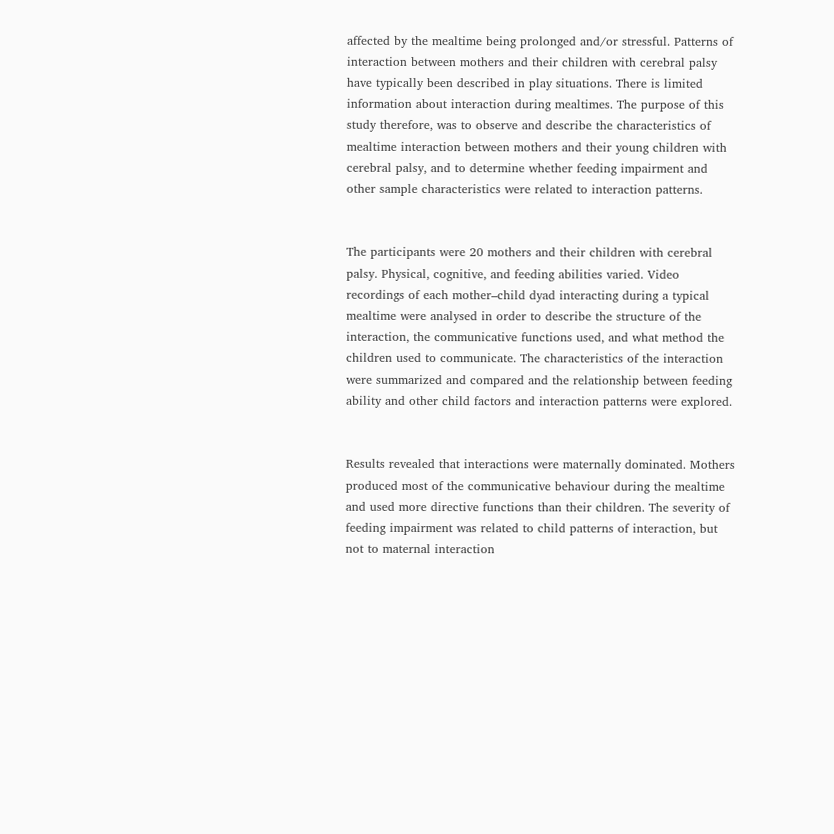affected by the mealtime being prolonged and/or stressful. Patterns of interaction between mothers and their children with cerebral palsy have typically been described in play situations. There is limited information about interaction during mealtimes. The purpose of this study therefore, was to observe and describe the characteristics of mealtime interaction between mothers and their young children with cerebral palsy, and to determine whether feeding impairment and other sample characteristics were related to interaction patterns.


The participants were 20 mothers and their children with cerebral palsy. Physical, cognitive, and feeding abilities varied. Video recordings of each mother–child dyad interacting during a typical mealtime were analysed in order to describe the structure of the interaction, the communicative functions used, and what method the children used to communicate. The characteristics of the interaction were summarized and compared and the relationship between feeding ability and other child factors and interaction patterns were explored.


Results revealed that interactions were maternally dominated. Mothers produced most of the communicative behaviour during the mealtime and used more directive functions than their children. The severity of feeding impairment was related to child patterns of interaction, but not to maternal interaction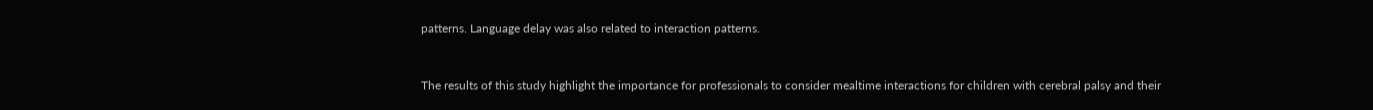patterns. Language delay was also related to interaction patterns.


The results of this study highlight the importance for professionals to consider mealtime interactions for children with cerebral palsy and their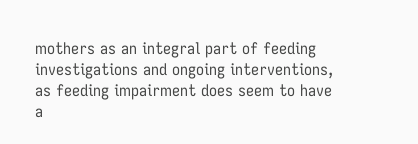mothers as an integral part of feeding investigations and ongoing interventions, as feeding impairment does seem to have a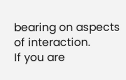bearing on aspects of interaction.
If you are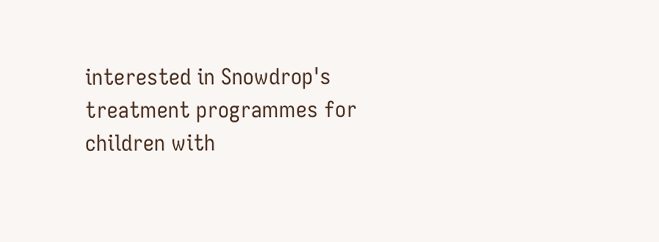interested in Snowdrop's treatment programmes for children with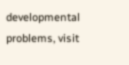developmental problems, visit